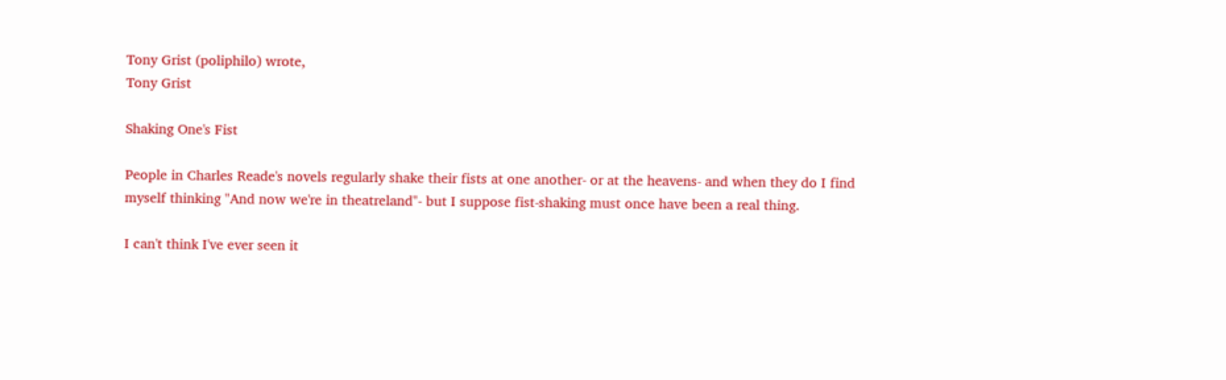Tony Grist (poliphilo) wrote,
Tony Grist

Shaking One's Fist

People in Charles Reade's novels regularly shake their fists at one another- or at the heavens- and when they do I find myself thinking "And now we're in theatreland"- but I suppose fist-shaking must once have been a real thing.

I can't think I've ever seen it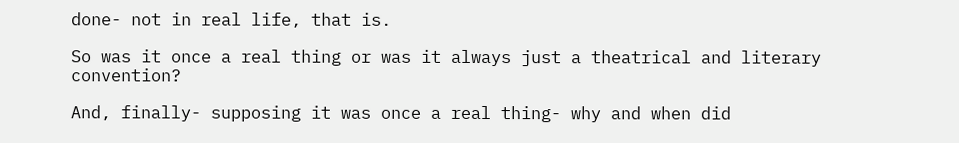done- not in real life, that is.

So was it once a real thing or was it always just a theatrical and literary convention?

And, finally- supposing it was once a real thing- why and when did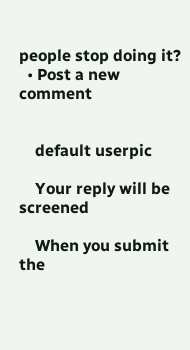people stop doing it?
  • Post a new comment


    default userpic

    Your reply will be screened

    When you submit the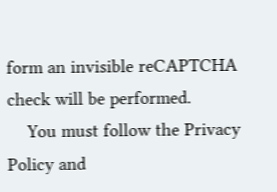form an invisible reCAPTCHA check will be performed.
    You must follow the Privacy Policy and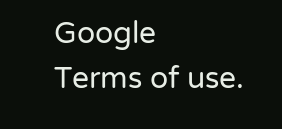Google Terms of use.